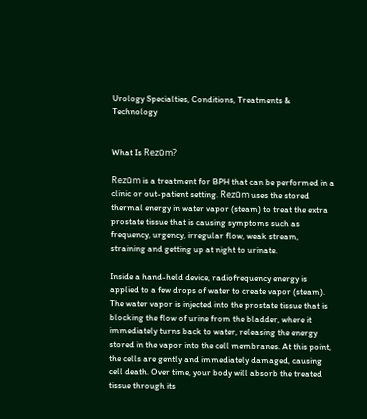Urology Specialties, Conditions, Treatments & Technology


What Is Rezūm?

Rezūm is a treatment for BPH that can be performed in a clinic or out-patient setting. Rezūm uses the stored thermal energy in water vapor (steam) to treat the extra prostate tissue that is causing symptoms such as frequency, urgency, irregular flow, weak stream, straining and getting up at night to urinate.

Inside a hand-held device, radiofrequency energy is applied to a few drops of water to create vapor (steam). The water vapor is injected into the prostate tissue that is blocking the flow of urine from the bladder, where it immediately turns back to water, releasing the energy stored in the vapor into the cell membranes. At this point, the cells are gently and immediately damaged, causing cell death. Over time, your body will absorb the treated tissue through its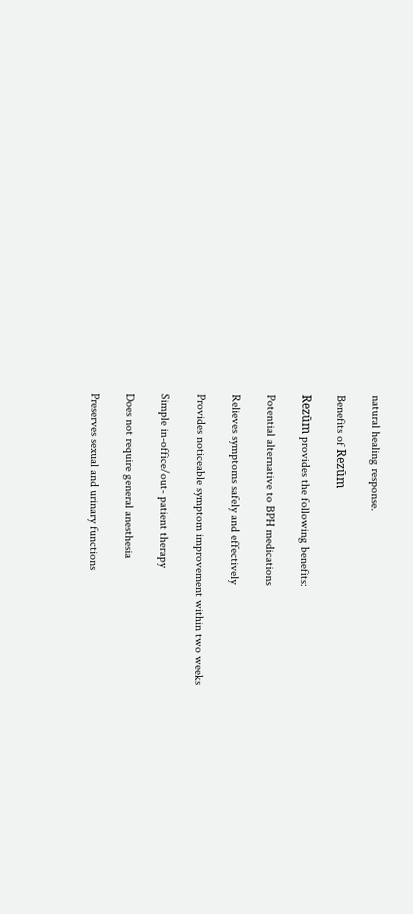natural healing response.

Benefits of Rezūm

Rezūm provides the following benefits:

Potential alternative to BPH medications

Relieves symptoms safely and effectively

Provides noticeable symptom improvement within two weeks

Simple in-office/out- patient therapy

Does not require general anesthesia

Preserves sexual and urinary functions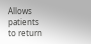Allows patients to return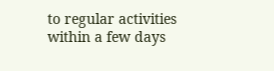to regular activities within a few days